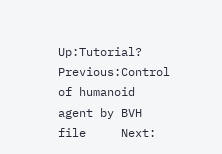Up:Tutorial?    Previous:Control of humanoid agent by BVH file     Next: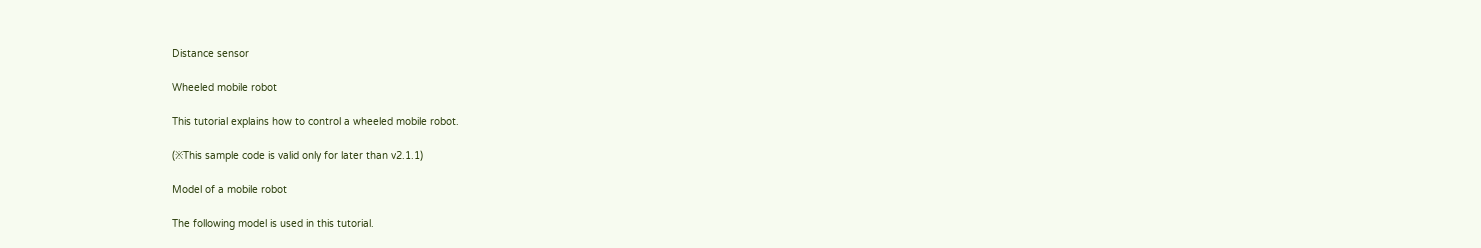Distance sensor

Wheeled mobile robot

This tutorial explains how to control a wheeled mobile robot.

(※This sample code is valid only for later than v2.1.1)

Model of a mobile robot

The following model is used in this tutorial.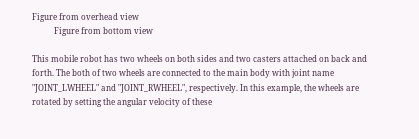Figure from overhead view
           Figure from bottom view

This mobile robot has two wheels on both sides and two casters attached on back and forth. The both of two wheels are connected to the main body with joint name "JOINT_LWHEEL" and "JOINT_RWHEEL", respectively. In this example, the wheels are rotated by setting the angular velocity of these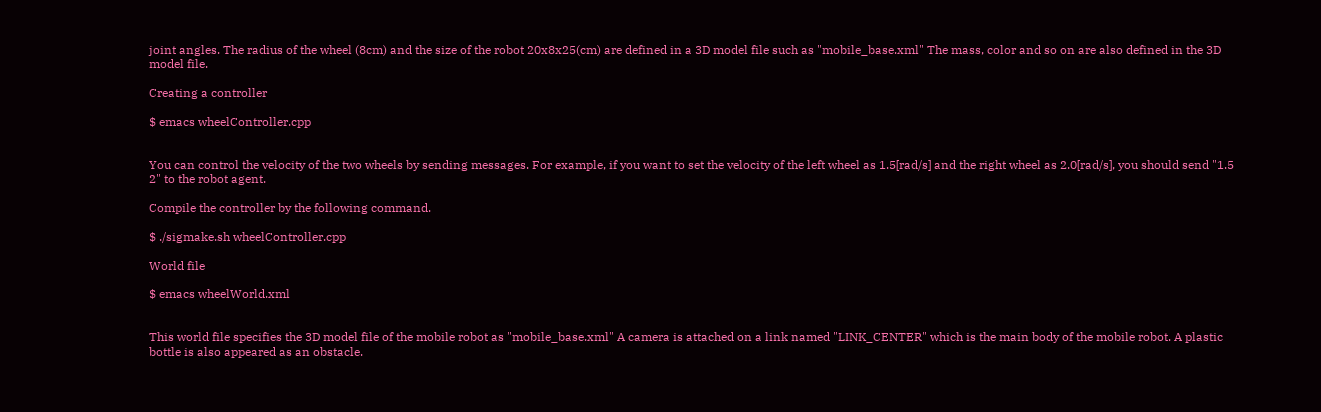joint angles. The radius of the wheel (8cm) and the size of the robot 20x8x25(cm) are defined in a 3D model file such as "mobile_base.xml" The mass, color and so on are also defined in the 3D model file.

Creating a controller

$ emacs wheelController.cpp


You can control the velocity of the two wheels by sending messages. For example, if you want to set the velocity of the left wheel as 1.5[rad/s] and the right wheel as 2.0[rad/s], you should send "1.5 2" to the robot agent.

Compile the controller by the following command.

$ ./sigmake.sh wheelController.cpp

World file

$ emacs wheelWorld.xml


This world file specifies the 3D model file of the mobile robot as "mobile_base.xml" A camera is attached on a link named "LINK_CENTER" which is the main body of the mobile robot. A plastic bottle is also appeared as an obstacle.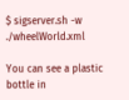$ sigserver.sh -w ./wheelWorld.xml

You can see a plastic bottle in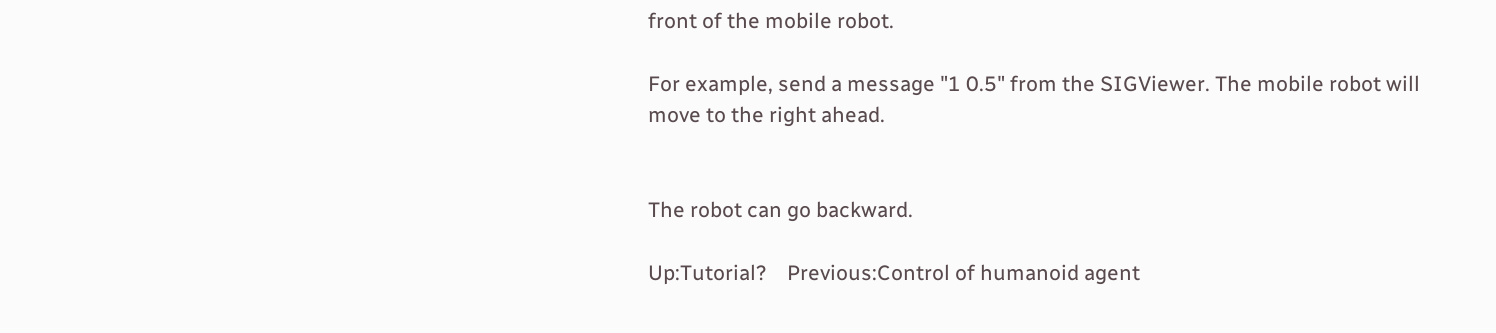front of the mobile robot.

For example, send a message "1 0.5" from the SIGViewer. The mobile robot will move to the right ahead.


The robot can go backward.

Up:Tutorial?    Previous:Control of humanoid agent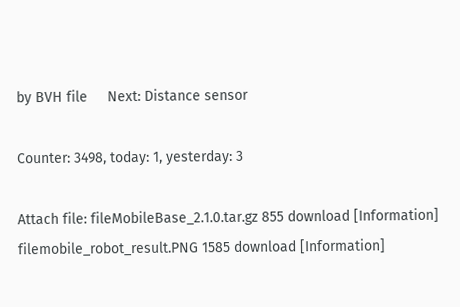by BVH file     Next: Distance sensor

Counter: 3498, today: 1, yesterday: 3

Attach file: fileMobileBase_2.1.0.tar.gz 855 download [Information] filemobile_robot_result.PNG 1585 download [Information]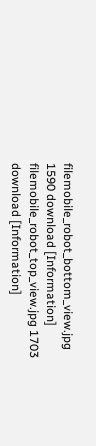filemobile_robot_bottom_view.jpg 1590 download [Information] filemobile_robot_top_view.jpg 1703 download [Information]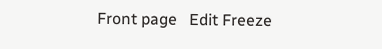Front page   Edit Freeze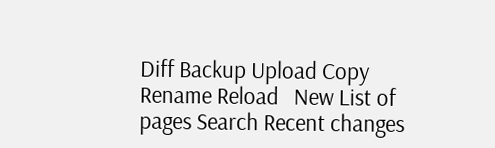Diff Backup Upload Copy Rename Reload   New List of pages Search Recent changes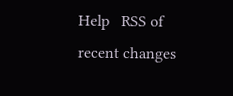Help   RSS of recent changes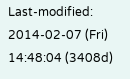Last-modified: 2014-02-07 (Fri) 14:48:04 (3408d)